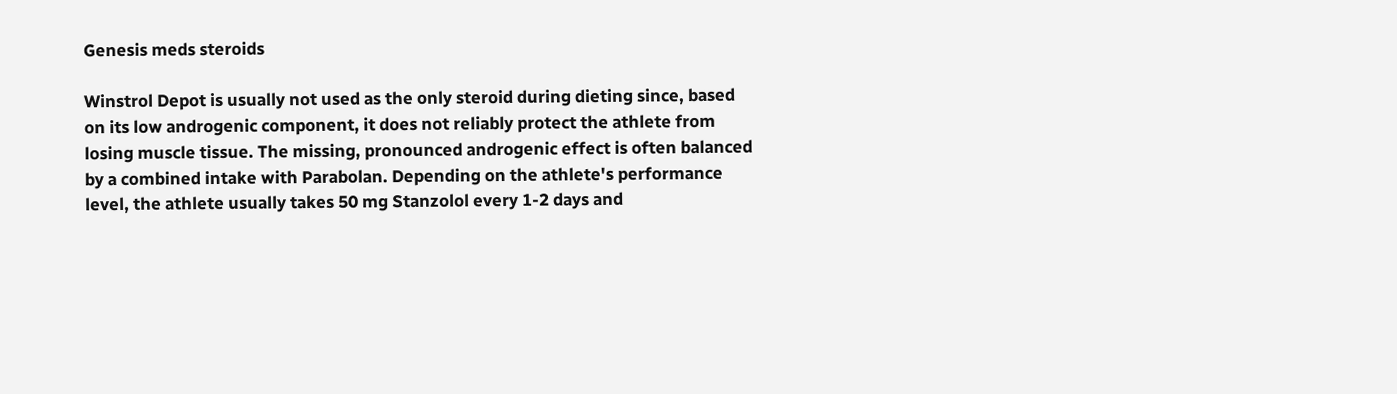Genesis meds steroids

Winstrol Depot is usually not used as the only steroid during dieting since, based on its low androgenic component, it does not reliably protect the athlete from losing muscle tissue. The missing, pronounced androgenic effect is often balanced by a combined intake with Parabolan. Depending on the athlete's performance level, the athlete usually takes 50 mg Stanzolol every 1-2 days and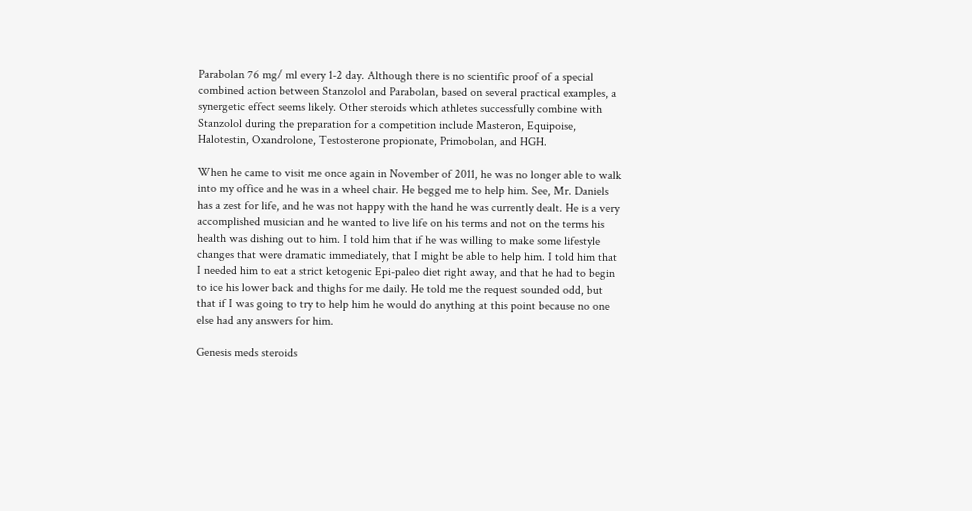Parabolan 76 mg/ ml every 1-2 day. Although there is no scientific proof of a special combined action between Stanzolol and Parabolan, based on several practical examples, a synergetic effect seems likely. Other steroids which athletes successfully combine with Stanzolol during the preparation for a competition include Masteron, Equipoise, Halotestin, Oxandrolone, Testosterone propionate, Primobolan, and HGH.

When he came to visit me once again in November of 2011, he was no longer able to walk into my office and he was in a wheel chair. He begged me to help him. See, Mr. Daniels has a zest for life, and he was not happy with the hand he was currently dealt. He is a very accomplished musician and he wanted to live life on his terms and not on the terms his health was dishing out to him. I told him that if he was willing to make some lifestyle changes that were dramatic immediately, that I might be able to help him. I told him that I needed him to eat a strict ketogenic Epi-paleo diet right away, and that he had to begin to ice his lower back and thighs for me daily. He told me the request sounded odd, but that if I was going to try to help him he would do anything at this point because no one else had any answers for him.

Genesis meds steroids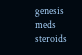genesis meds steroids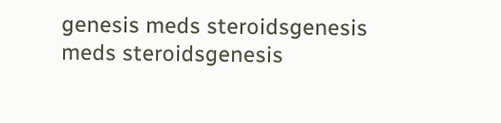genesis meds steroidsgenesis meds steroidsgenesis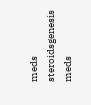meds steroidsgenesis meds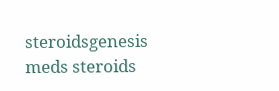steroidsgenesis meds steroids